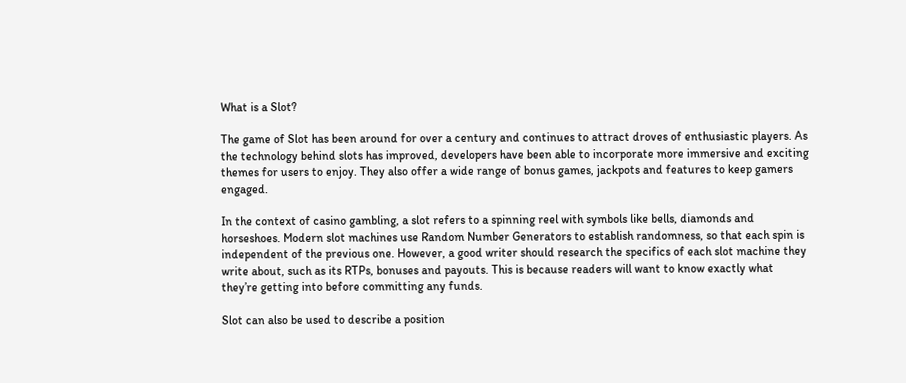What is a Slot?

The game of Slot has been around for over a century and continues to attract droves of enthusiastic players. As the technology behind slots has improved, developers have been able to incorporate more immersive and exciting themes for users to enjoy. They also offer a wide range of bonus games, jackpots and features to keep gamers engaged.

In the context of casino gambling, a slot refers to a spinning reel with symbols like bells, diamonds and horseshoes. Modern slot machines use Random Number Generators to establish randomness, so that each spin is independent of the previous one. However, a good writer should research the specifics of each slot machine they write about, such as its RTPs, bonuses and payouts. This is because readers will want to know exactly what they’re getting into before committing any funds.

Slot can also be used to describe a position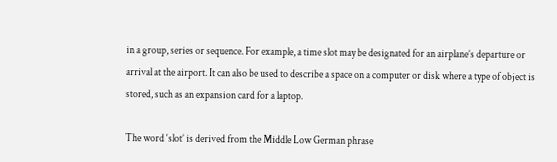in a group, series or sequence. For example, a time slot may be designated for an airplane’s departure or arrival at the airport. It can also be used to describe a space on a computer or disk where a type of object is stored, such as an expansion card for a laptop.

The word ‘slot’ is derived from the Middle Low German phrase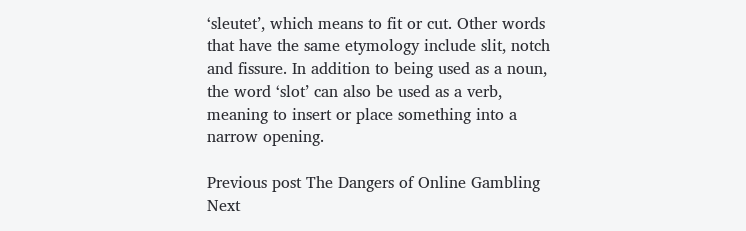‘sleutet’, which means to fit or cut. Other words that have the same etymology include slit, notch and fissure. In addition to being used as a noun, the word ‘slot’ can also be used as a verb, meaning to insert or place something into a narrow opening.

Previous post The Dangers of Online Gambling
Next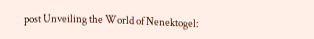post Unveiling the World of Nenektogel: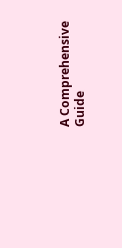A Comprehensive Guide